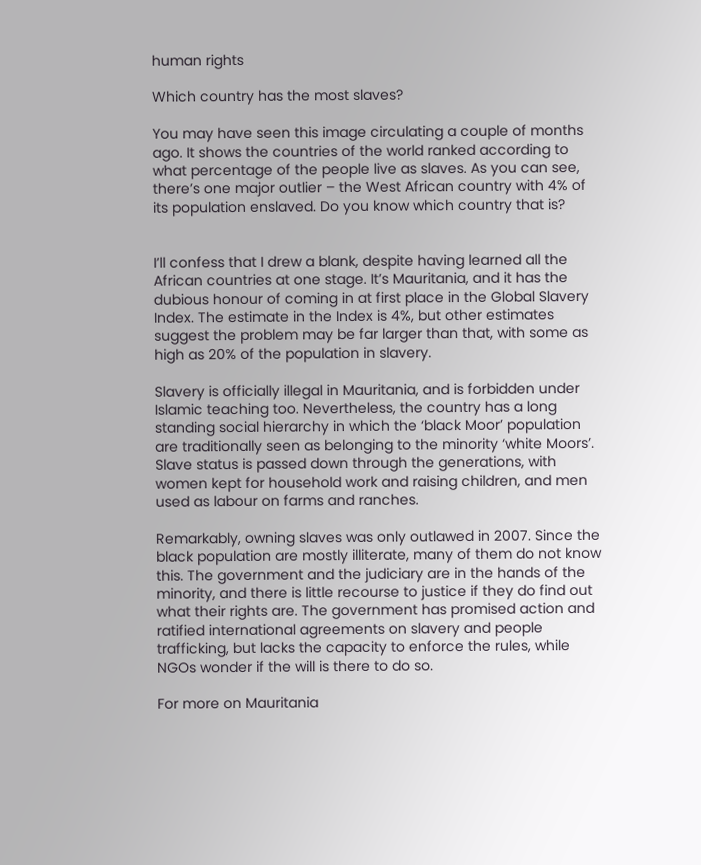human rights

Which country has the most slaves?

You may have seen this image circulating a couple of months ago. It shows the countries of the world ranked according to what percentage of the people live as slaves. As you can see, there’s one major outlier – the West African country with 4% of its population enslaved. Do you know which country that is?


I’ll confess that I drew a blank, despite having learned all the African countries at one stage. It’s Mauritania, and it has the dubious honour of coming in at first place in the Global Slavery Index. The estimate in the Index is 4%, but other estimates suggest the problem may be far larger than that, with some as high as 20% of the population in slavery.

Slavery is officially illegal in Mauritania, and is forbidden under Islamic teaching too. Nevertheless, the country has a long standing social hierarchy in which the ‘black Moor’ population are traditionally seen as belonging to the minority ‘white Moors’. Slave status is passed down through the generations, with women kept for household work and raising children, and men used as labour on farms and ranches.

Remarkably, owning slaves was only outlawed in 2007. Since the black population are mostly illiterate, many of them do not know this. The government and the judiciary are in the hands of the minority, and there is little recourse to justice if they do find out what their rights are. The government has promised action and ratified international agreements on slavery and people trafficking, but lacks the capacity to enforce the rules, while NGOs wonder if the will is there to do so.

For more on Mauritania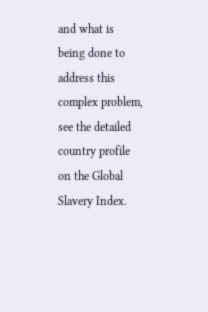and what is being done to address this complex problem, see the detailed country profile on the Global Slavery Index.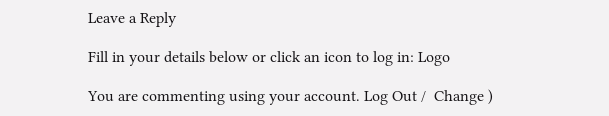Leave a Reply

Fill in your details below or click an icon to log in: Logo

You are commenting using your account. Log Out /  Change )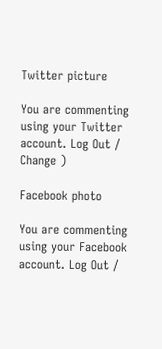Twitter picture

You are commenting using your Twitter account. Log Out /  Change )

Facebook photo

You are commenting using your Facebook account. Log Out /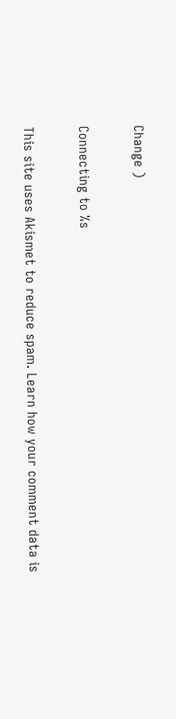Change )

Connecting to %s

This site uses Akismet to reduce spam. Learn how your comment data is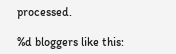processed.

%d bloggers like this: